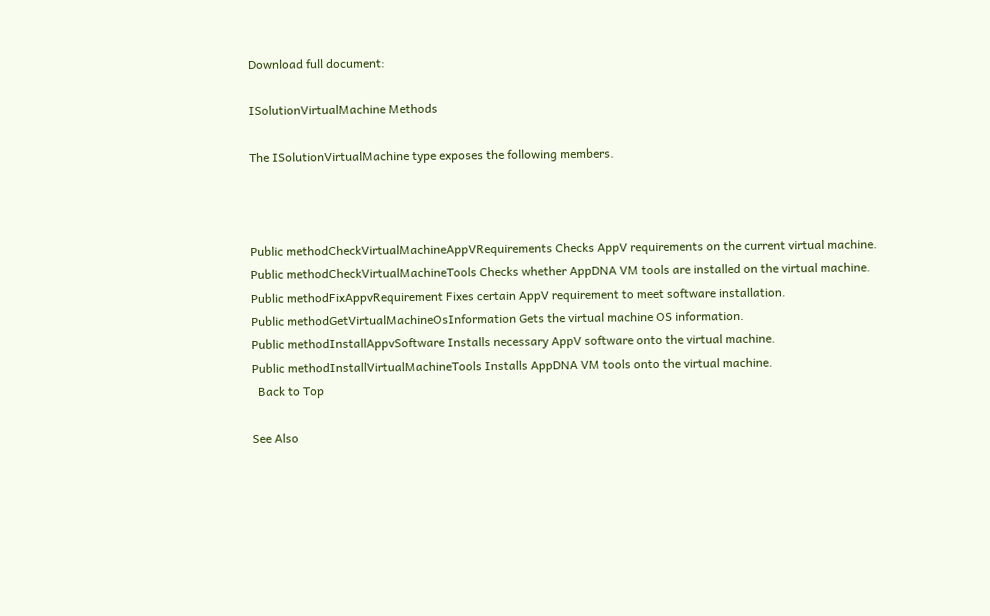Download full document:

ISolutionVirtualMachine Methods

The ISolutionVirtualMachine type exposes the following members.



Public methodCheckVirtualMachineAppVRequirements Checks AppV requirements on the current virtual machine.
Public methodCheckVirtualMachineTools Checks whether AppDNA VM tools are installed on the virtual machine.
Public methodFixAppvRequirement Fixes certain AppV requirement to meet software installation.
Public methodGetVirtualMachineOsInformation Gets the virtual machine OS information.
Public methodInstallAppvSoftware Installs necessary AppV software onto the virtual machine.
Public methodInstallVirtualMachineTools Installs AppDNA VM tools onto the virtual machine.
  Back to Top

See Also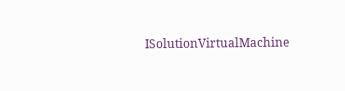ISolutionVirtualMachine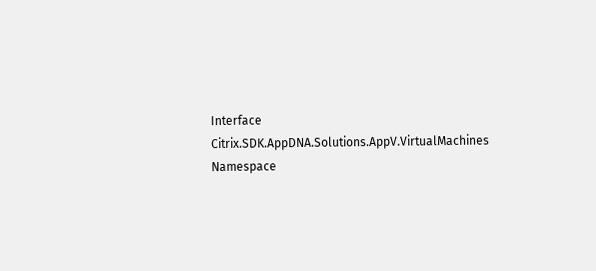Interface
Citrix.SDK.AppDNA.Solutions.AppV.VirtualMachines Namespace